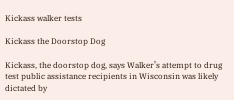Kickass walker tests

Kickass the Doorstop Dog

Kickass, the doorstop dog, says Walker’s attempt to drug test public assistance recipients in Wisconsin was likely dictated by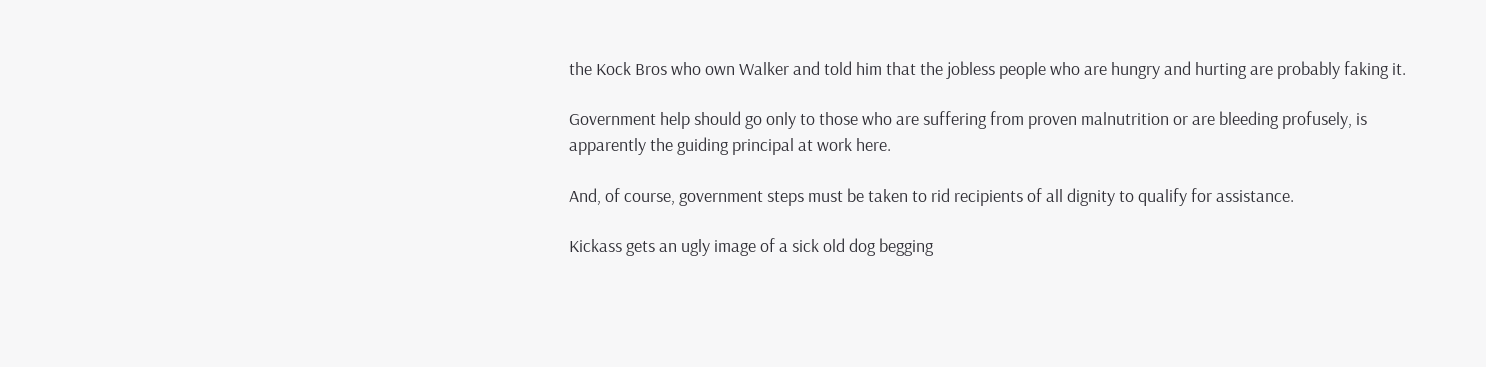the Kock Bros who own Walker and told him that the jobless people who are hungry and hurting are probably faking it.

Government help should go only to those who are suffering from proven malnutrition or are bleeding profusely, is apparently the guiding principal at work here.

And, of course, government steps must be taken to rid recipients of all dignity to qualify for assistance.

Kickass gets an ugly image of a sick old dog begging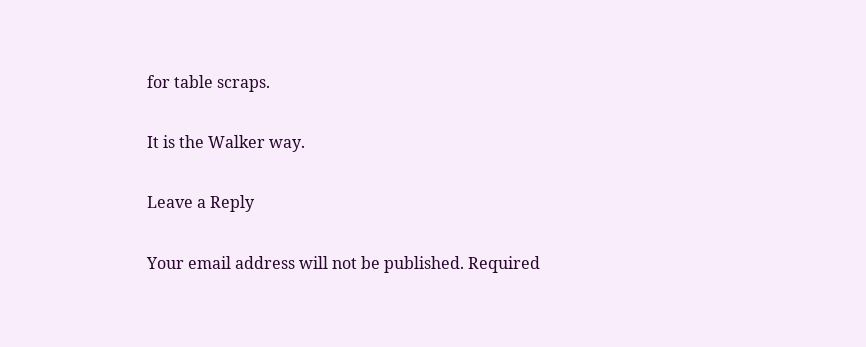for table scraps.

It is the Walker way.

Leave a Reply

Your email address will not be published. Required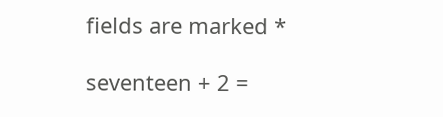fields are marked *

seventeen + 2 =